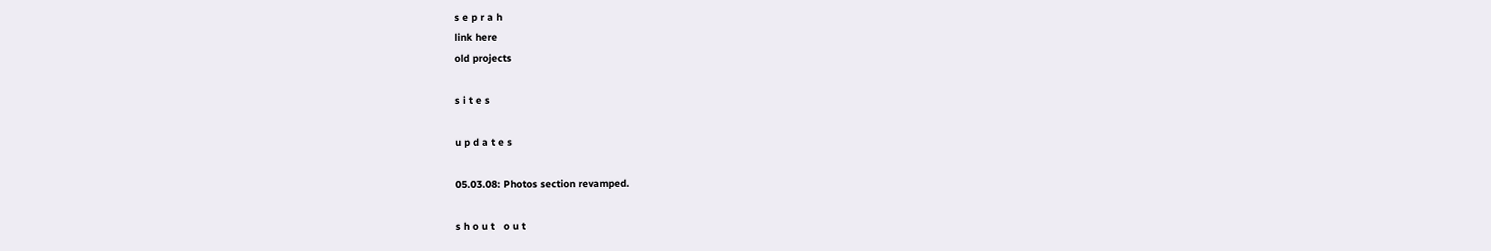s e p r a h
link here
old projects

s i t e s

u p d a t e s

05.03.08: Photos section revamped.

s h o u t   o u t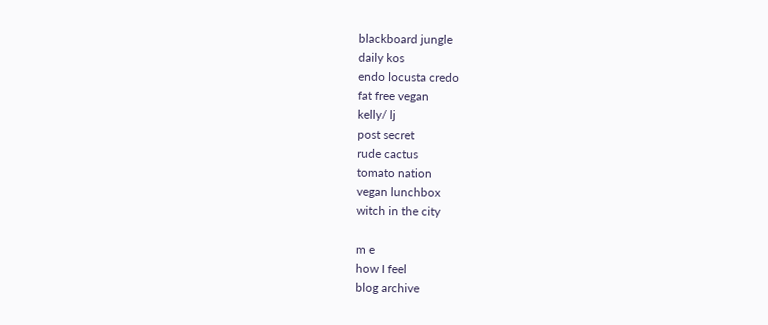blackboard jungle
daily kos
endo locusta credo
fat free vegan
kelly/ lj
post secret
rude cactus
tomato nation
vegan lunchbox
witch in the city

m e
how I feel
blog archive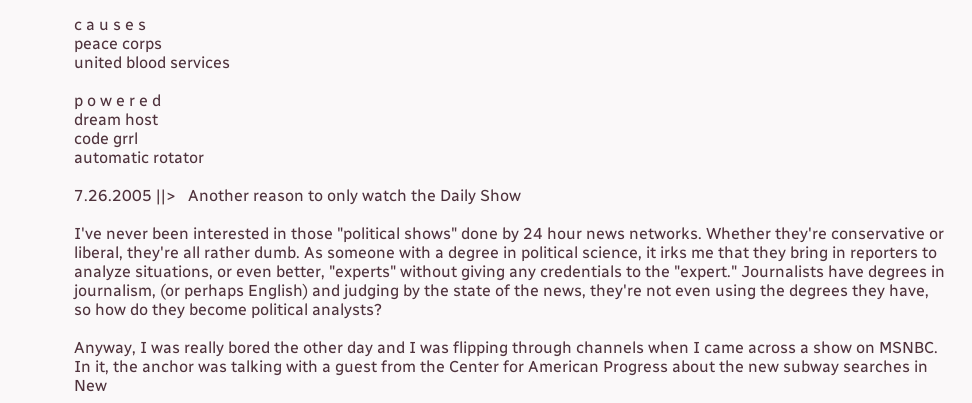c a u s e s
peace corps
united blood services

p o w e r e d
dream host
code grrl
automatic rotator

7.26.2005 ||>   Another reason to only watch the Daily Show

I've never been interested in those "political shows" done by 24 hour news networks. Whether they're conservative or liberal, they're all rather dumb. As someone with a degree in political science, it irks me that they bring in reporters to analyze situations, or even better, "experts" without giving any credentials to the "expert." Journalists have degrees in journalism, (or perhaps English) and judging by the state of the news, they're not even using the degrees they have, so how do they become political analysts?

Anyway, I was really bored the other day and I was flipping through channels when I came across a show on MSNBC. In it, the anchor was talking with a guest from the Center for American Progress about the new subway searches in New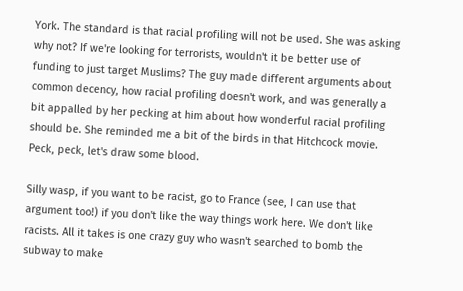York. The standard is that racial profiling will not be used. She was asking why not? If we're looking for terrorists, wouldn't it be better use of funding to just target Muslims? The guy made different arguments about common decency, how racial profiling doesn't work, and was generally a bit appalled by her pecking at him about how wonderful racial profiling should be. She reminded me a bit of the birds in that Hitchcock movie. Peck, peck, let's draw some blood.

Silly wasp, if you want to be racist, go to France (see, I can use that argument too!) if you don't like the way things work here. We don't like racists. All it takes is one crazy guy who wasn't searched to bomb the subway to make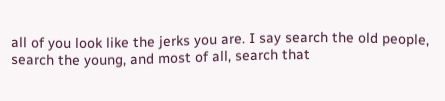all of you look like the jerks you are. I say search the old people, search the young, and most of all, search that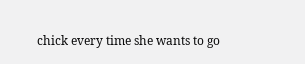chick every time she wants to go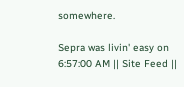somewhere.

Sepra was livin' easy on 6:57:00 AM || Site Feed ||